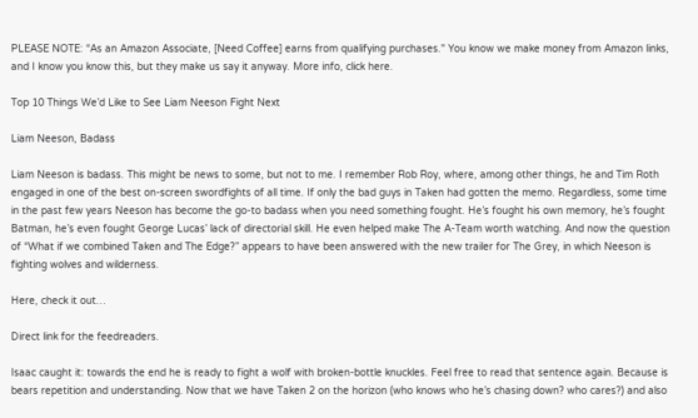PLEASE NOTE: “As an Amazon Associate, [Need Coffee] earns from qualifying purchases." You know we make money from Amazon links,
and I know you know this, but they make us say it anyway. More info, click here.

Top 10 Things We’d Like to See Liam Neeson Fight Next

Liam Neeson, Badass

Liam Neeson is badass. This might be news to some, but not to me. I remember Rob Roy, where, among other things, he and Tim Roth engaged in one of the best on-screen swordfights of all time. If only the bad guys in Taken had gotten the memo. Regardless, some time in the past few years Neeson has become the go-to badass when you need something fought. He’s fought his own memory, he’s fought Batman, he’s even fought George Lucas’ lack of directorial skill. He even helped make The A-Team worth watching. And now the question of “What if we combined Taken and The Edge?” appears to have been answered with the new trailer for The Grey, in which Neeson is fighting wolves and wilderness.

Here, check it out…

Direct link for the feedreaders.

Isaac caught it: towards the end he is ready to fight a wolf with broken-bottle knuckles. Feel free to read that sentence again. Because is bears repetition and understanding. Now that we have Taken 2 on the horizon (who knows who he’s chasing down? who cares?) and also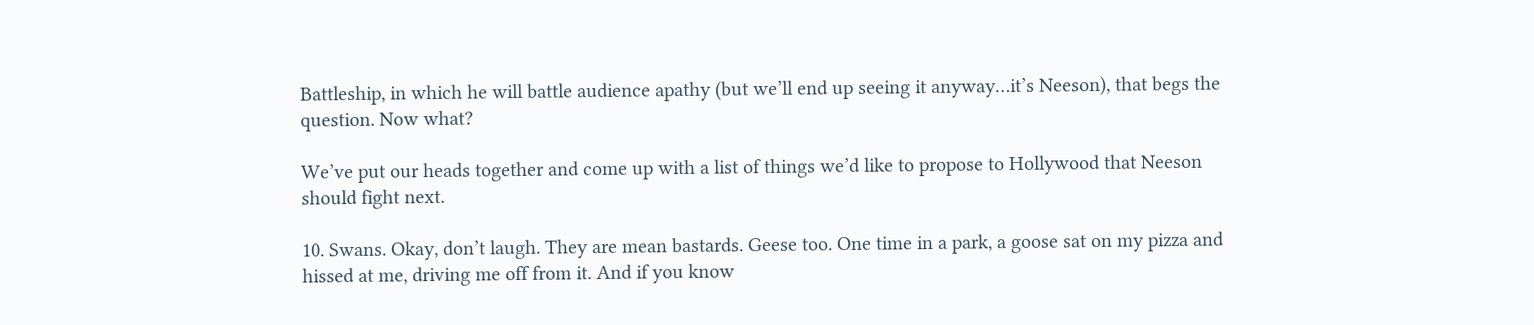Battleship, in which he will battle audience apathy (but we’ll end up seeing it anyway…it’s Neeson), that begs the question. Now what?

We’ve put our heads together and come up with a list of things we’d like to propose to Hollywood that Neeson should fight next.

10. Swans. Okay, don’t laugh. They are mean bastards. Geese too. One time in a park, a goose sat on my pizza and hissed at me, driving me off from it. And if you know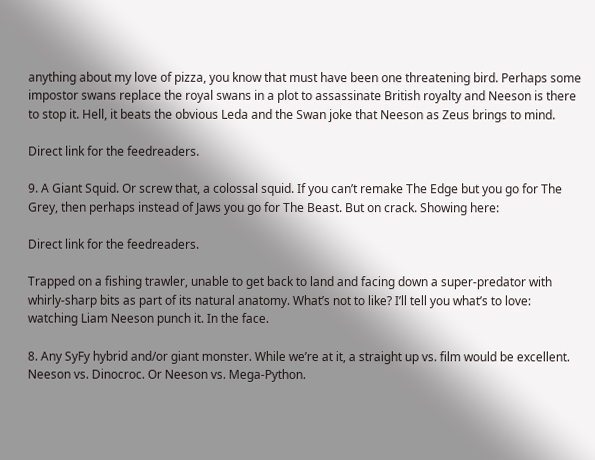anything about my love of pizza, you know that must have been one threatening bird. Perhaps some impostor swans replace the royal swans in a plot to assassinate British royalty and Neeson is there to stop it. Hell, it beats the obvious Leda and the Swan joke that Neeson as Zeus brings to mind.

Direct link for the feedreaders.

9. A Giant Squid. Or screw that, a colossal squid. If you can’t remake The Edge but you go for The Grey, then perhaps instead of Jaws you go for The Beast. But on crack. Showing here:

Direct link for the feedreaders.

Trapped on a fishing trawler, unable to get back to land and facing down a super-predator with whirly-sharp bits as part of its natural anatomy. What’s not to like? I’ll tell you what’s to love: watching Liam Neeson punch it. In the face.

8. Any SyFy hybrid and/or giant monster. While we’re at it, a straight up vs. film would be excellent. Neeson vs. Dinocroc. Or Neeson vs. Mega-Python.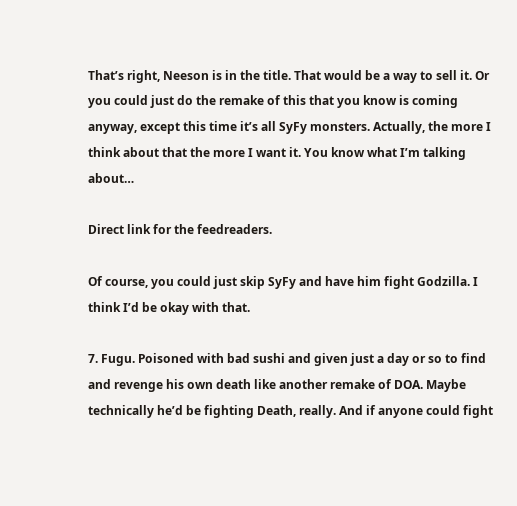That’s right, Neeson is in the title. That would be a way to sell it. Or you could just do the remake of this that you know is coming anyway, except this time it’s all SyFy monsters. Actually, the more I think about that the more I want it. You know what I’m talking about…

Direct link for the feedreaders.

Of course, you could just skip SyFy and have him fight Godzilla. I think I’d be okay with that.

7. Fugu. Poisoned with bad sushi and given just a day or so to find and revenge his own death like another remake of DOA. Maybe technically he’d be fighting Death, really. And if anyone could fight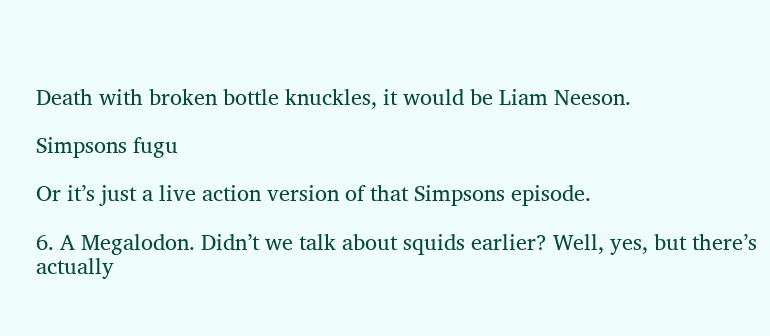Death with broken bottle knuckles, it would be Liam Neeson.

Simpsons fugu

Or it’s just a live action version of that Simpsons episode.

6. A Megalodon. Didn’t we talk about squids earlier? Well, yes, but there’s actually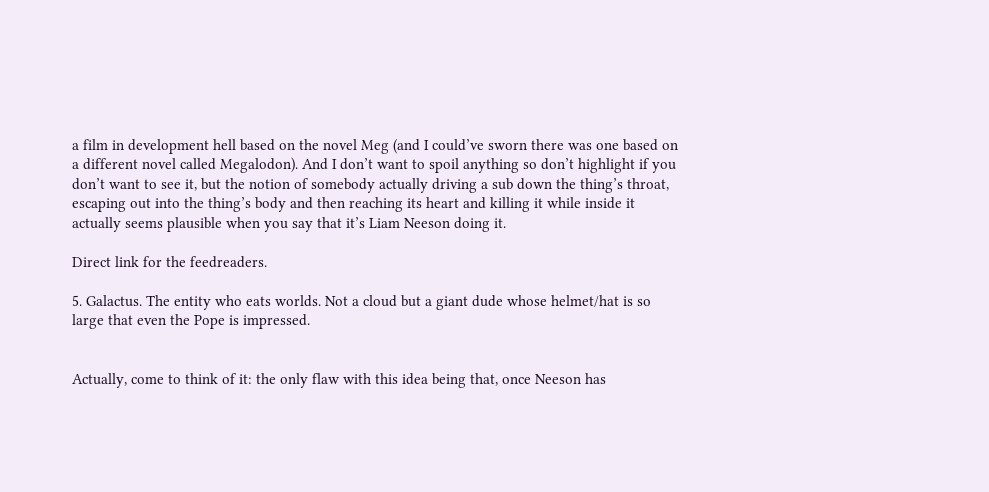a film in development hell based on the novel Meg (and I could’ve sworn there was one based on a different novel called Megalodon). And I don’t want to spoil anything so don’t highlight if you don’t want to see it, but the notion of somebody actually driving a sub down the thing’s throat, escaping out into the thing’s body and then reaching its heart and killing it while inside it actually seems plausible when you say that it’s Liam Neeson doing it.

Direct link for the feedreaders.

5. Galactus. The entity who eats worlds. Not a cloud but a giant dude whose helmet/hat is so large that even the Pope is impressed.


Actually, come to think of it: the only flaw with this idea being that, once Neeson has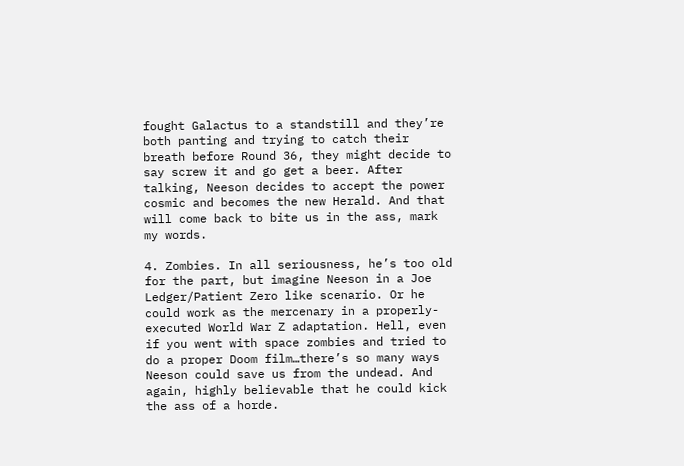fought Galactus to a standstill and they’re both panting and trying to catch their breath before Round 36, they might decide to say screw it and go get a beer. After talking, Neeson decides to accept the power cosmic and becomes the new Herald. And that will come back to bite us in the ass, mark my words.

4. Zombies. In all seriousness, he’s too old for the part, but imagine Neeson in a Joe Ledger/Patient Zero like scenario. Or he could work as the mercenary in a properly-executed World War Z adaptation. Hell, even if you went with space zombies and tried to do a proper Doom film…there’s so many ways Neeson could save us from the undead. And again, highly believable that he could kick the ass of a horde.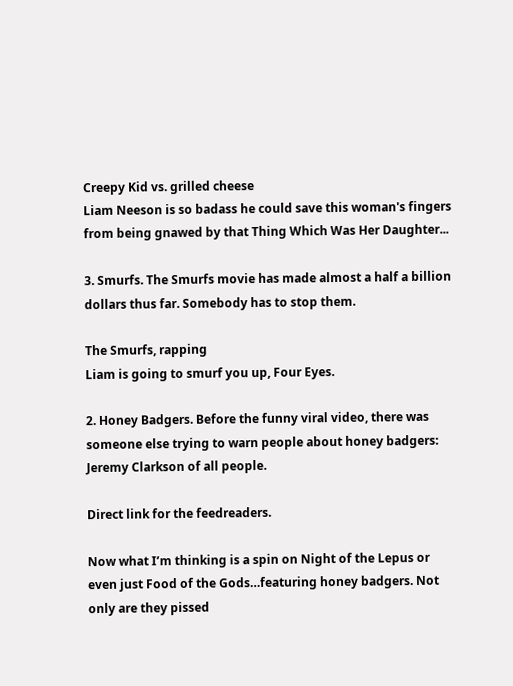Creepy Kid vs. grilled cheese
Liam Neeson is so badass he could save this woman's fingers from being gnawed by that Thing Which Was Her Daughter...

3. Smurfs. The Smurfs movie has made almost a half a billion dollars thus far. Somebody has to stop them.

The Smurfs, rapping
Liam is going to smurf you up, Four Eyes.

2. Honey Badgers. Before the funny viral video, there was someone else trying to warn people about honey badgers: Jeremy Clarkson of all people.

Direct link for the feedreaders.

Now what I’m thinking is a spin on Night of the Lepus or even just Food of the Gods…featuring honey badgers. Not only are they pissed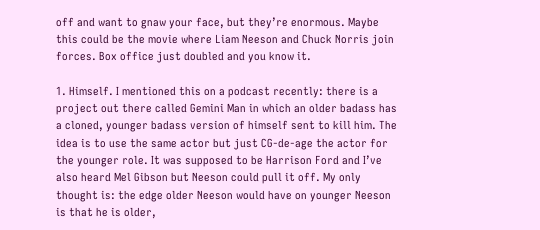off and want to gnaw your face, but they’re enormous. Maybe this could be the movie where Liam Neeson and Chuck Norris join forces. Box office just doubled and you know it.

1. Himself. I mentioned this on a podcast recently: there is a project out there called Gemini Man in which an older badass has a cloned, younger badass version of himself sent to kill him. The idea is to use the same actor but just CG-de-age the actor for the younger role. It was supposed to be Harrison Ford and I’ve also heard Mel Gibson but Neeson could pull it off. My only thought is: the edge older Neeson would have on younger Neeson is that he is older,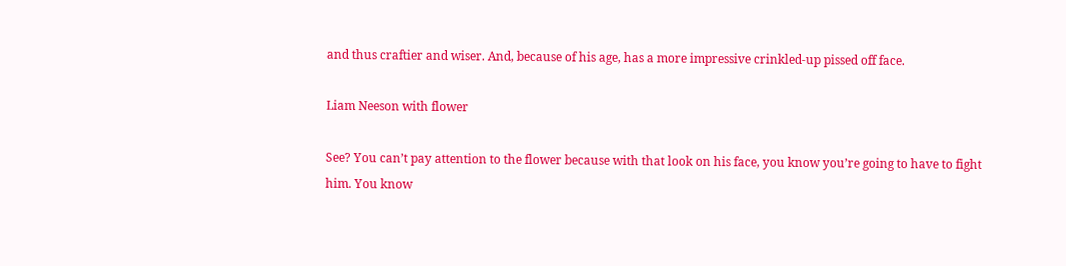and thus craftier and wiser. And, because of his age, has a more impressive crinkled-up pissed off face.

Liam Neeson with flower

See? You can’t pay attention to the flower because with that look on his face, you know you’re going to have to fight him. You know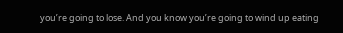you’re going to lose. And you know you’re going to wind up eating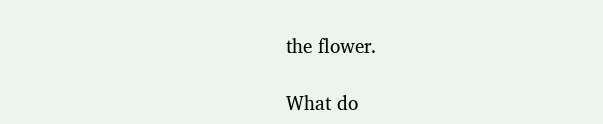the flower.

What do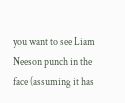you want to see Liam Neeson punch in the face (assuming it has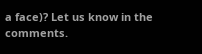a face)? Let us know in the comments.